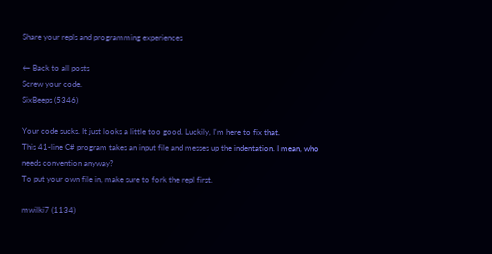Share your repls and programming experiences

← Back to all posts
Screw your code.
SixBeeps (5346)

Your code sucks. It just looks a little too good. Luckily, I'm here to fix that.
This 41-line C# program takes an input file and messes up the indentation. I mean, who needs convention anyway?
To put your own file in, make sure to fork the repl first.

mwilki7 (1134)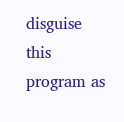disguise this program as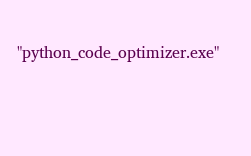"python_code_optimizer.exe"